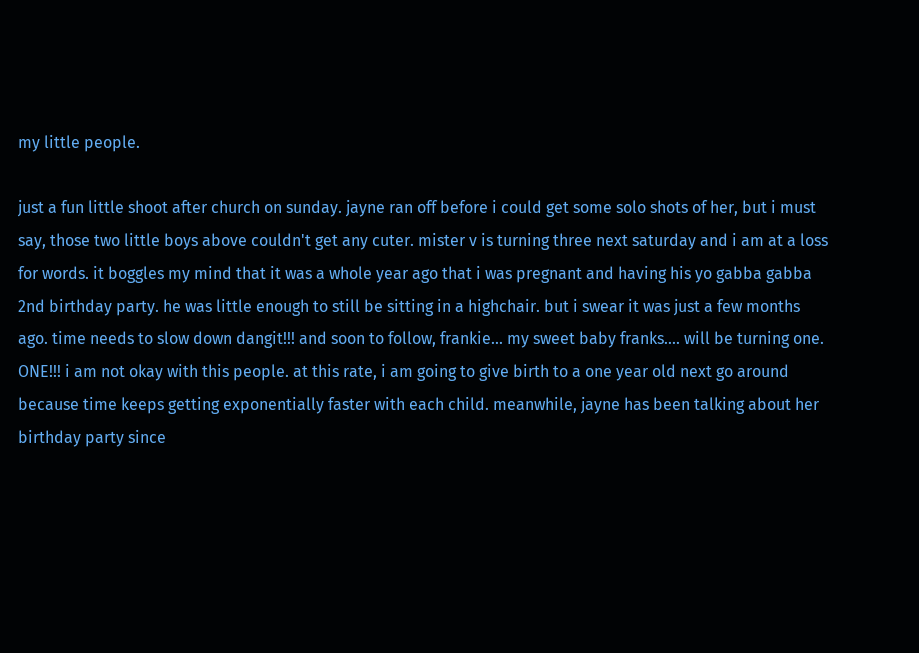my little people.

just a fun little shoot after church on sunday. jayne ran off before i could get some solo shots of her, but i must say, those two little boys above couldn't get any cuter. mister v is turning three next saturday and i am at a loss for words. it boggles my mind that it was a whole year ago that i was pregnant and having his yo gabba gabba 2nd birthday party. he was little enough to still be sitting in a highchair. but i swear it was just a few months ago. time needs to slow down dangit!!! and soon to follow, frankie... my sweet baby franks.... will be turning one. ONE!!! i am not okay with this people. at this rate, i am going to give birth to a one year old next go around because time keeps getting exponentially faster with each child. meanwhile, jayne has been talking about her birthday party since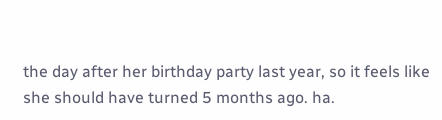the day after her birthday party last year, so it feels like she should have turned 5 months ago. ha.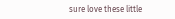sure love these little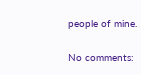people of mine.

No comments: